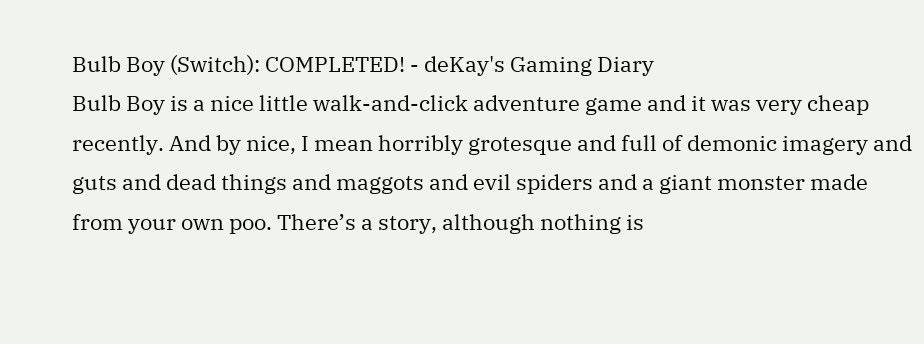Bulb Boy (Switch): COMPLETED! - deKay's Gaming Diary
Bulb Boy is a nice little walk-and-click adventure game and it was very cheap recently. And by nice, I mean horribly grotesque and full of demonic imagery and guts and dead things and maggots and evil spiders and a giant monster made from your own poo. There’s a story, although nothing is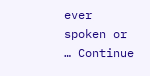ever spoken or … Continue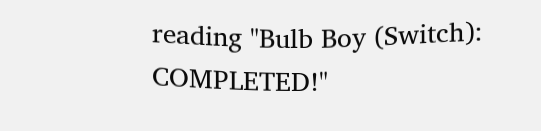reading "Bulb Boy (Switch): COMPLETED!"